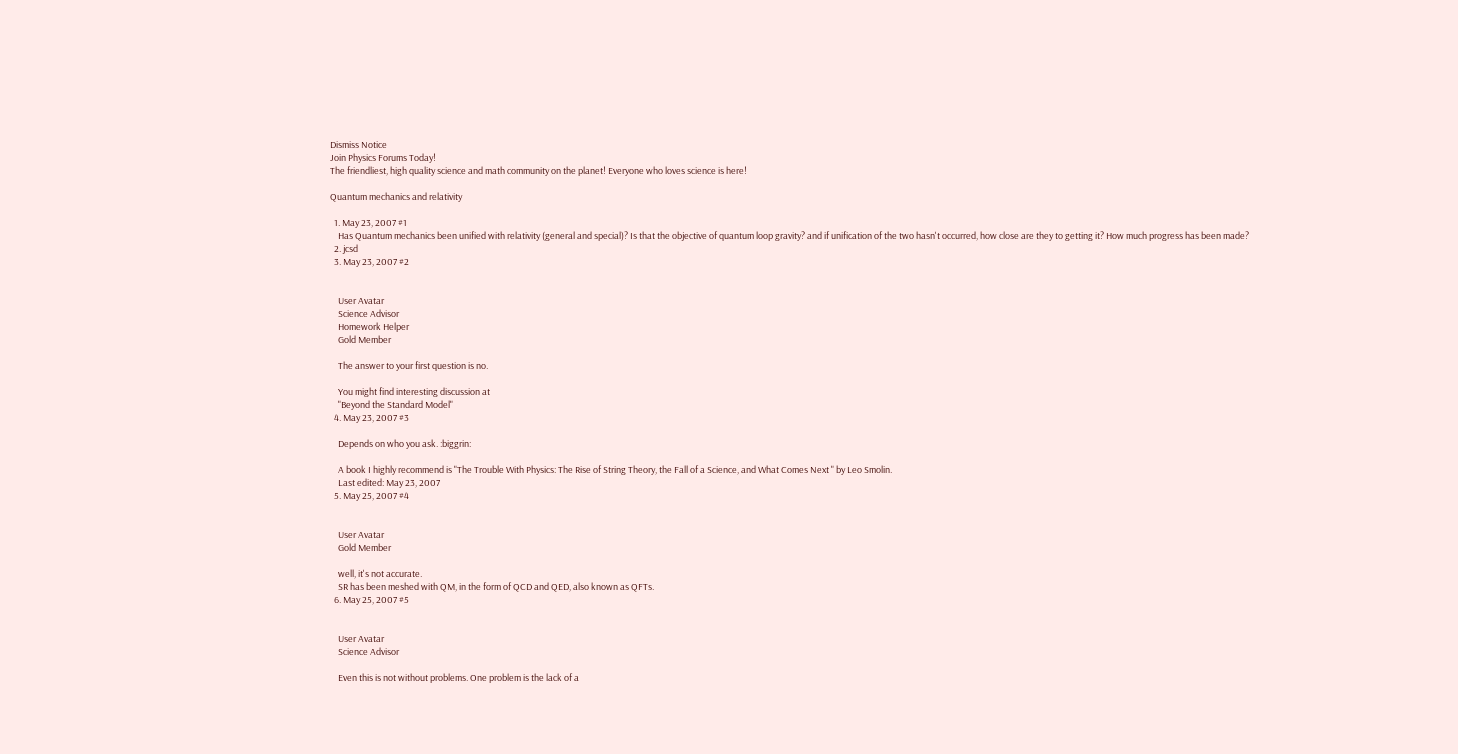Dismiss Notice
Join Physics Forums Today!
The friendliest, high quality science and math community on the planet! Everyone who loves science is here!

Quantum mechanics and relativity

  1. May 23, 2007 #1
    Has Quantum mechanics been unified with relativity (general and special)? Is that the objective of quantum loop gravity? and if unification of the two hasn't occurred, how close are they to getting it? How much progress has been made?
  2. jcsd
  3. May 23, 2007 #2


    User Avatar
    Science Advisor
    Homework Helper
    Gold Member

    The answer to your first question is no.

    You might find interesting discussion at
    "Beyond the Standard Model"
  4. May 23, 2007 #3

    Depends on who you ask. :biggrin:

    A book I highly recommend is "The Trouble With Physics: The Rise of String Theory, the Fall of a Science, and What Comes Next " by Leo Smolin.
    Last edited: May 23, 2007
  5. May 25, 2007 #4


    User Avatar
    Gold Member

    well, it's not accurate.
    SR has been meshed with QM, in the form of QCD and QED, also known as QFTs.
  6. May 25, 2007 #5


    User Avatar
    Science Advisor

    Even this is not without problems. One problem is the lack of a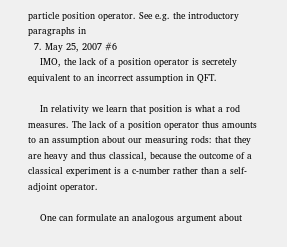particle position operator. See e.g. the introductory paragraphs in
  7. May 25, 2007 #6
    IMO, the lack of a position operator is secretely equivalent to an incorrect assumption in QFT.

    In relativity we learn that position is what a rod measures. The lack of a position operator thus amounts to an assumption about our measuring rods: that they are heavy and thus classical, because the outcome of a classical experiment is a c-number rather than a self-adjoint operator.

    One can formulate an analogous argument about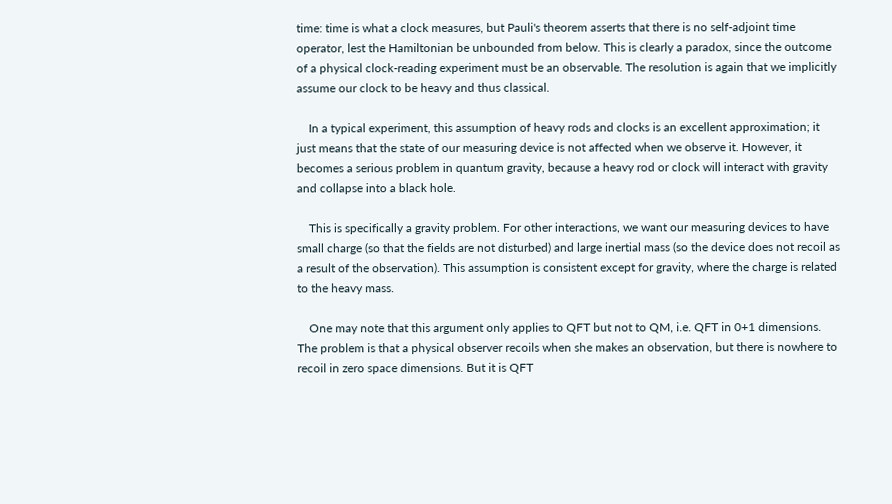time: time is what a clock measures, but Pauli's theorem asserts that there is no self-adjoint time operator, lest the Hamiltonian be unbounded from below. This is clearly a paradox, since the outcome of a physical clock-reading experiment must be an observable. The resolution is again that we implicitly assume our clock to be heavy and thus classical.

    In a typical experiment, this assumption of heavy rods and clocks is an excellent approximation; it just means that the state of our measuring device is not affected when we observe it. However, it becomes a serious problem in quantum gravity, because a heavy rod or clock will interact with gravity and collapse into a black hole.

    This is specifically a gravity problem. For other interactions, we want our measuring devices to have small charge (so that the fields are not disturbed) and large inertial mass (so the device does not recoil as a result of the observation). This assumption is consistent except for gravity, where the charge is related to the heavy mass.

    One may note that this argument only applies to QFT but not to QM, i.e. QFT in 0+1 dimensions. The problem is that a physical observer recoils when she makes an observation, but there is nowhere to recoil in zero space dimensions. But it is QFT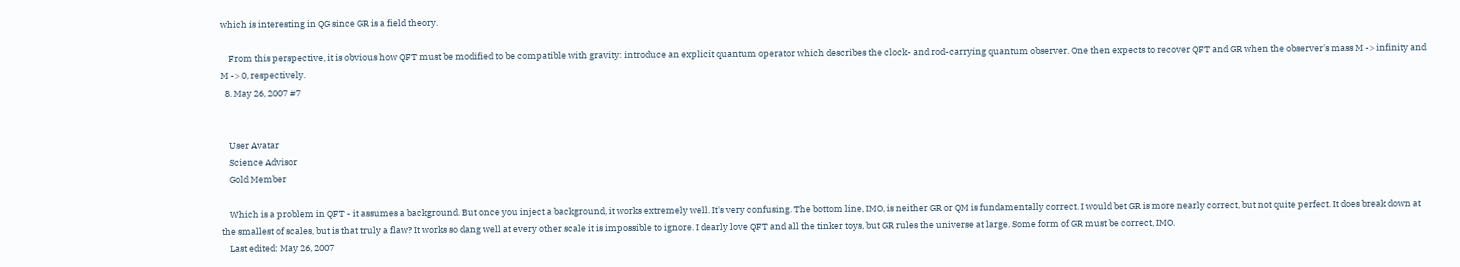which is interesting in QG since GR is a field theory.

    From this perspective, it is obvious how QFT must be modified to be compatible with gravity: introduce an explicit quantum operator which describes the clock- and rod-carrying quantum observer. One then expects to recover QFT and GR when the observer's mass M -> infinity and M -> 0, respectively.
  8. May 26, 2007 #7


    User Avatar
    Science Advisor
    Gold Member

    Which is a problem in QFT - it assumes a background. But once you inject a background, it works extremely well. It's very confusing. The bottom line, IMO, is neither GR or QM is fundamentally correct. I would bet GR is more nearly correct, but not quite perfect. It does break down at the smallest of scales, but is that truly a flaw? It works so dang well at every other scale it is impossible to ignore. I dearly love QFT and all the tinker toys, but GR rules the universe at large. Some form of GR must be correct, IMO.
    Last edited: May 26, 2007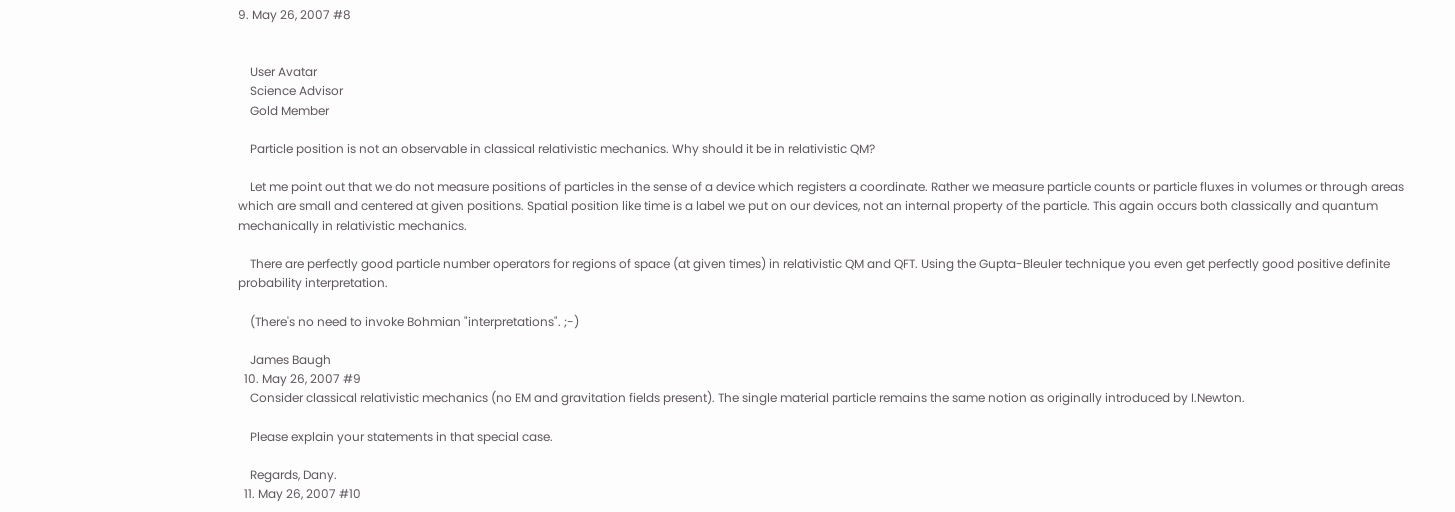9. May 26, 2007 #8


    User Avatar
    Science Advisor
    Gold Member

    Particle position is not an observable in classical relativistic mechanics. Why should it be in relativistic QM?

    Let me point out that we do not measure positions of particles in the sense of a device which registers a coordinate. Rather we measure particle counts or particle fluxes in volumes or through areas which are small and centered at given positions. Spatial position like time is a label we put on our devices, not an internal property of the particle. This again occurs both classically and quantum mechanically in relativistic mechanics.

    There are perfectly good particle number operators for regions of space (at given times) in relativistic QM and QFT. Using the Gupta-Bleuler technique you even get perfectly good positive definite probability interpretation.

    (There's no need to invoke Bohmian "interpretations". ;-)

    James Baugh
  10. May 26, 2007 #9
    Consider classical relativistic mechanics (no EM and gravitation fields present). The single material particle remains the same notion as originally introduced by I.Newton.

    Please explain your statements in that special case.

    Regards, Dany.
  11. May 26, 2007 #10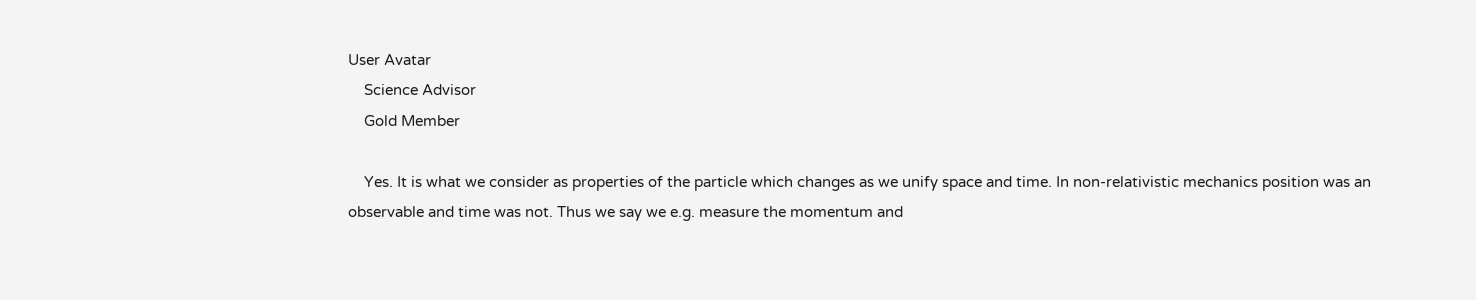User Avatar
    Science Advisor
    Gold Member

    Yes. It is what we consider as properties of the particle which changes as we unify space and time. In non-relativistic mechanics position was an observable and time was not. Thus we say we e.g. measure the momentum and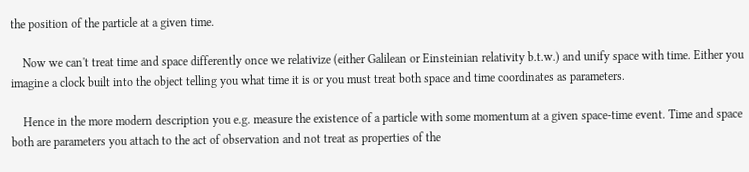the position of the particle at a given time.

    Now we can't treat time and space differently once we relativize (either Galilean or Einsteinian relativity b.t.w.) and unify space with time. Either you imagine a clock built into the object telling you what time it is or you must treat both space and time coordinates as parameters.

    Hence in the more modern description you e.g. measure the existence of a particle with some momentum at a given space-time event. Time and space both are parameters you attach to the act of observation and not treat as properties of the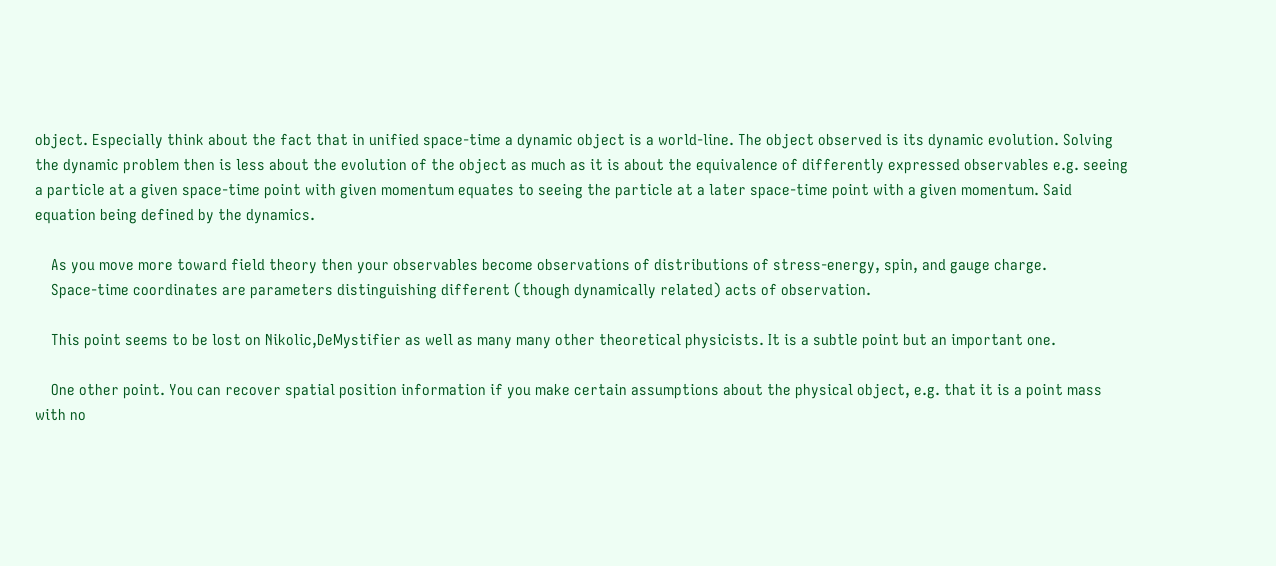object. Especially think about the fact that in unified space-time a dynamic object is a world-line. The object observed is its dynamic evolution. Solving the dynamic problem then is less about the evolution of the object as much as it is about the equivalence of differently expressed observables e.g. seeing a particle at a given space-time point with given momentum equates to seeing the particle at a later space-time point with a given momentum. Said equation being defined by the dynamics.

    As you move more toward field theory then your observables become observations of distributions of stress-energy, spin, and gauge charge.
    Space-time coordinates are parameters distinguishing different (though dynamically related) acts of observation.

    This point seems to be lost on Nikolic,DeMystifier as well as many many other theoretical physicists. It is a subtle point but an important one.

    One other point. You can recover spatial position information if you make certain assumptions about the physical object, e.g. that it is a point mass with no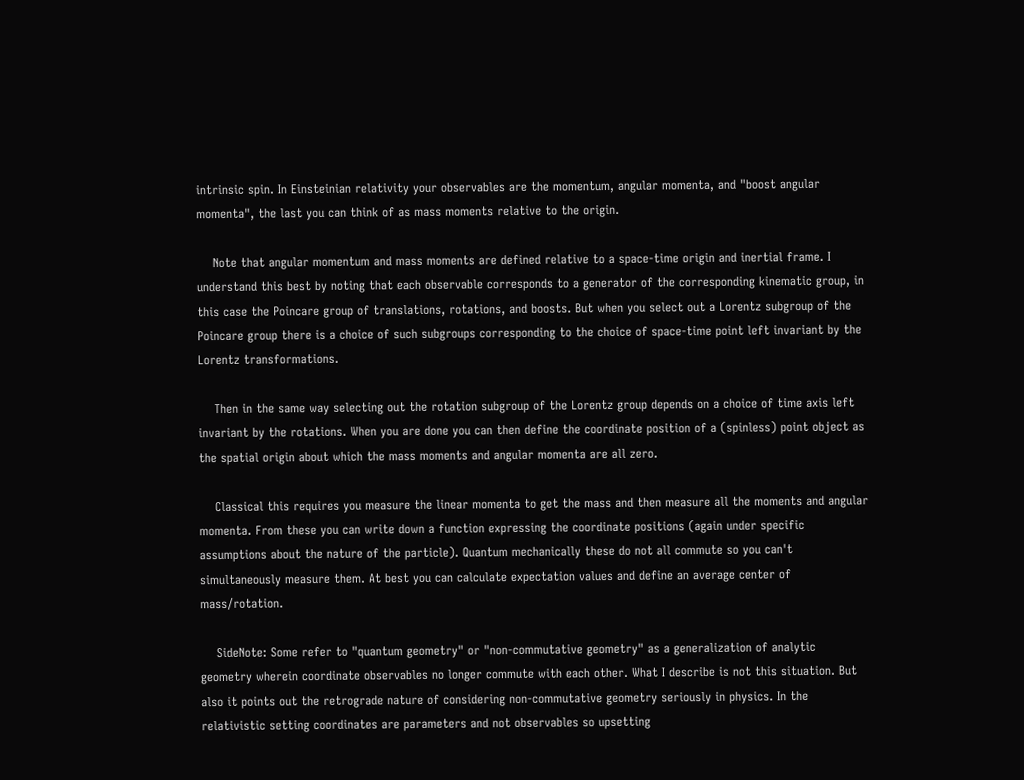intrinsic spin. In Einsteinian relativity your observables are the momentum, angular momenta, and "boost angular momenta", the last you can think of as mass moments relative to the origin.

    Note that angular momentum and mass moments are defined relative to a space-time origin and inertial frame. I understand this best by noting that each observable corresponds to a generator of the corresponding kinematic group, in this case the Poincare group of translations, rotations, and boosts. But when you select out a Lorentz subgroup of the Poincare group there is a choice of such subgroups corresponding to the choice of space-time point left invariant by the Lorentz transformations.

    Then in the same way selecting out the rotation subgroup of the Lorentz group depends on a choice of time axis left invariant by the rotations. When you are done you can then define the coordinate position of a (spinless) point object as the spatial origin about which the mass moments and angular momenta are all zero.

    Classical this requires you measure the linear momenta to get the mass and then measure all the moments and angular momenta. From these you can write down a function expressing the coordinate positions (again under specific assumptions about the nature of the particle). Quantum mechanically these do not all commute so you can't simultaneously measure them. At best you can calculate expectation values and define an average center of mass/rotation.

    SideNote: Some refer to "quantum geometry" or "non-commutative geometry" as a generalization of analytic geometry wherein coordinate observables no longer commute with each other. What I describe is not this situation. But also it points out the retrograde nature of considering non-commutative geometry seriously in physics. In the relativistic setting coordinates are parameters and not observables so upsetting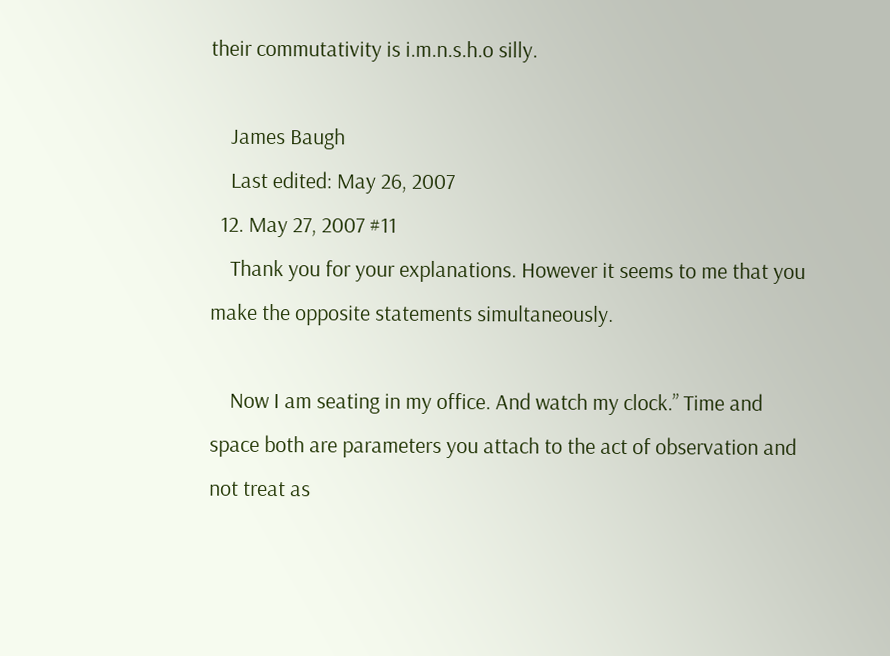their commutativity is i.m.n.s.h.o silly.

    James Baugh
    Last edited: May 26, 2007
  12. May 27, 2007 #11
    Thank you for your explanations. However it seems to me that you make the opposite statements simultaneously.

    Now I am seating in my office. And watch my clock.” Time and space both are parameters you attach to the act of observation and not treat as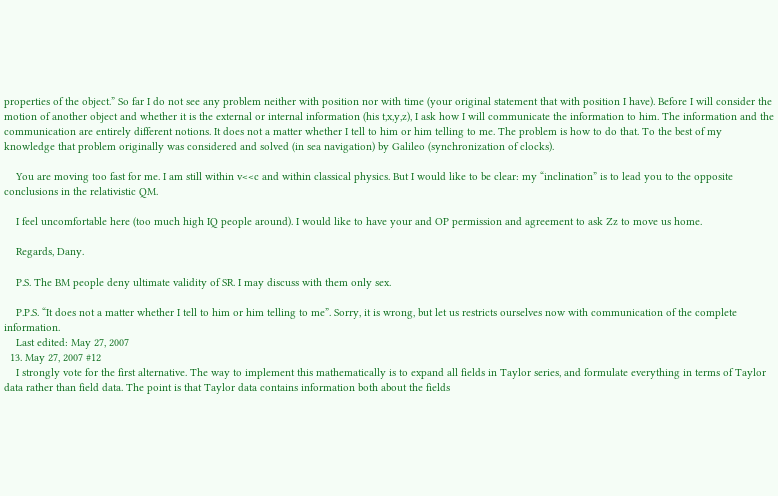properties of the object.” So far I do not see any problem neither with position nor with time (your original statement that with position I have). Before I will consider the motion of another object and whether it is the external or internal information (his t,x,y,z), I ask how I will communicate the information to him. The information and the communication are entirely different notions. It does not a matter whether I tell to him or him telling to me. The problem is how to do that. To the best of my knowledge that problem originally was considered and solved (in sea navigation) by Galileo (synchronization of clocks).

    You are moving too fast for me. I am still within v<<c and within classical physics. But I would like to be clear: my “inclination” is to lead you to the opposite conclusions in the relativistic QM.

    I feel uncomfortable here (too much high IQ people around). I would like to have your and OP permission and agreement to ask Zz to move us home.

    Regards, Dany.

    P.S. The BM people deny ultimate validity of SR. I may discuss with them only sex.

    P.P.S. “It does not a matter whether I tell to him or him telling to me”. Sorry, it is wrong, but let us restricts ourselves now with communication of the complete information.
    Last edited: May 27, 2007
  13. May 27, 2007 #12
    I strongly vote for the first alternative. The way to implement this mathematically is to expand all fields in Taylor series, and formulate everything in terms of Taylor data rather than field data. The point is that Taylor data contains information both about the fields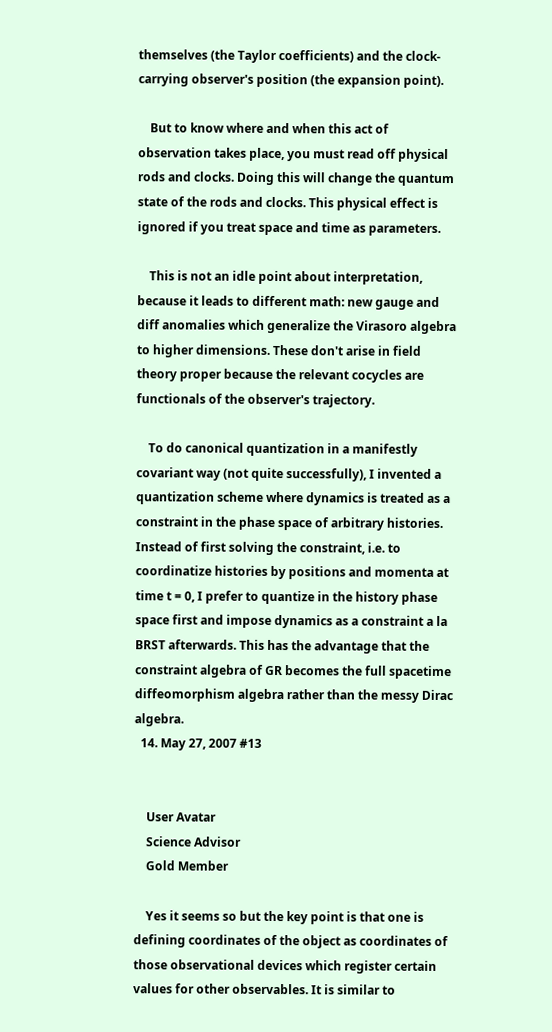themselves (the Taylor coefficients) and the clock-carrying observer's position (the expansion point).

    But to know where and when this act of observation takes place, you must read off physical rods and clocks. Doing this will change the quantum state of the rods and clocks. This physical effect is ignored if you treat space and time as parameters.

    This is not an idle point about interpretation, because it leads to different math: new gauge and diff anomalies which generalize the Virasoro algebra to higher dimensions. These don't arise in field theory proper because the relevant cocycles are functionals of the observer's trajectory.

    To do canonical quantization in a manifestly covariant way (not quite successfully), I invented a quantization scheme where dynamics is treated as a constraint in the phase space of arbitrary histories. Instead of first solving the constraint, i.e. to coordinatize histories by positions and momenta at time t = 0, I prefer to quantize in the history phase space first and impose dynamics as a constraint a la BRST afterwards. This has the advantage that the constraint algebra of GR becomes the full spacetime diffeomorphism algebra rather than the messy Dirac algebra.
  14. May 27, 2007 #13


    User Avatar
    Science Advisor
    Gold Member

    Yes it seems so but the key point is that one is defining coordinates of the object as coordinates of those observational devices which register certain values for other observables. It is similar to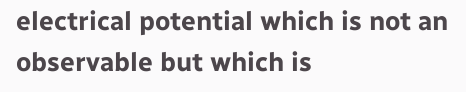electrical potential which is not an observable but which is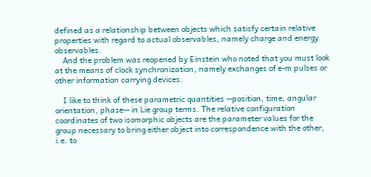defined as a relationship between objects which satisfy certain relative properties with regard to actual observables, namely charge and energy observables.
    And the problem was reopened by Einstein who noted that you must look at the means of clock synchronization, namely exchanges of e-m pulses or other information carrying devices.

    I like to think of these parametric quantities --position, time, angular orientation, phase-- in Lie group terms. The relative configuration coordinates of two isomorphic objects are the parameter values for the group necessary to bring either object into correspondence with the other, i.e. to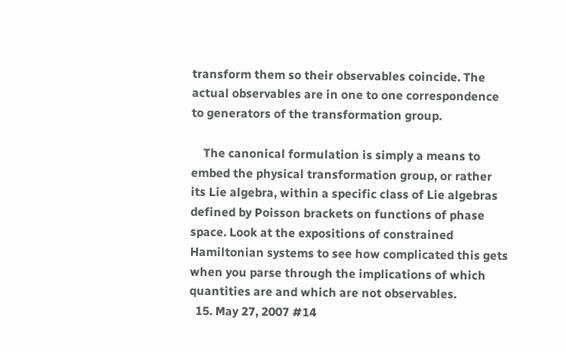transform them so their observables coincide. The actual observables are in one to one correspondence to generators of the transformation group.

    The canonical formulation is simply a means to embed the physical transformation group, or rather its Lie algebra, within a specific class of Lie algebras defined by Poisson brackets on functions of phase space. Look at the expositions of constrained Hamiltonian systems to see how complicated this gets when you parse through the implications of which quantities are and which are not observables.
  15. May 27, 2007 #14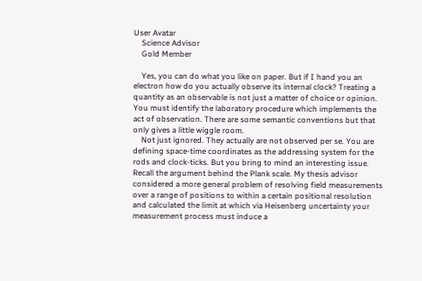User Avatar
    Science Advisor
    Gold Member

    Yes, you can do what you like on paper. But if I hand you an electron how do you actually observe its internal clock? Treating a quantity as an observable is not just a matter of choice or opinion. You must identify the laboratory procedure which implements the act of observation. There are some semantic conventions but that only gives a little wiggle room.
    Not just ignored. They actually are not observed per se. You are defining space-time coordinates as the addressing system for the rods and clock-ticks. But you bring to mind an interesting issue. Recall the argument behind the Plank scale. My thesis advisor considered a more general problem of resolving field measurements over a range of positions to within a certain positional resolution and calculated the limit at which via Heisenberg uncertainty your measurement process must induce a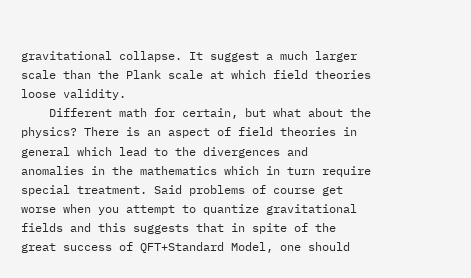gravitational collapse. It suggest a much larger scale than the Plank scale at which field theories loose validity.
    Different math for certain, but what about the physics? There is an aspect of field theories in general which lead to the divergences and anomalies in the mathematics which in turn require special treatment. Said problems of course get worse when you attempt to quantize gravitational fields and this suggests that in spite of the great success of QFT+Standard Model, one should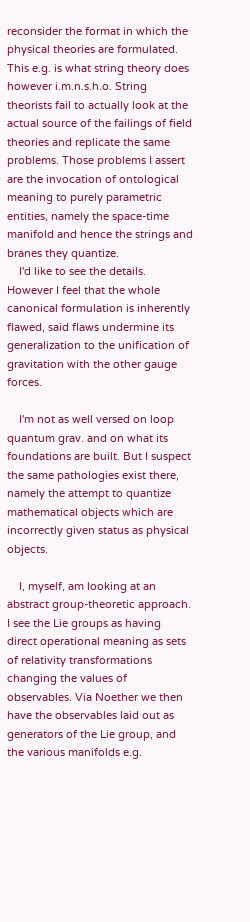reconsider the format in which the physical theories are formulated. This e.g. is what string theory does however i.m.n.s.h.o. String theorists fail to actually look at the actual source of the failings of field theories and replicate the same problems. Those problems I assert are the invocation of ontological meaning to purely parametric entities, namely the space-time manifold and hence the strings and branes they quantize.
    I'd like to see the details. However I feel that the whole canonical formulation is inherently flawed, said flaws undermine its generalization to the unification of gravitation with the other gauge forces.

    I'm not as well versed on loop quantum grav. and on what its foundations are built. But I suspect the same pathologies exist there, namely the attempt to quantize mathematical objects which are incorrectly given status as physical objects.

    I, myself, am looking at an abstract group-theoretic approach. I see the Lie groups as having direct operational meaning as sets of relativity transformations changing the values of observables. Via Noether we then have the observables laid out as generators of the Lie group, and the various manifolds e.g.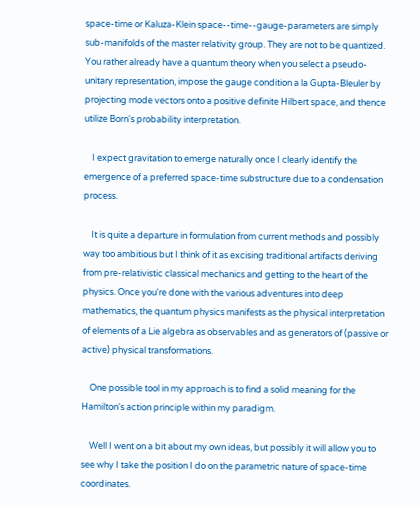space-time or Kaluza-Klein space--time--gauge-parameters are simply sub-manifolds of the master relativity group. They are not to be quantized. You rather already have a quantum theory when you select a pseudo-unitary representation, impose the gauge condition a la Gupta-Bleuler by projecting mode vectors onto a positive definite Hilbert space, and thence utilize Born's probability interpretation.

    I expect gravitation to emerge naturally once I clearly identify the emergence of a preferred space-time substructure due to a condensation process.

    It is quite a departure in formulation from current methods and possibly way too ambitious but I think of it as excising traditional artifacts deriving from pre-relativistic classical mechanics and getting to the heart of the physics. Once you're done with the various adventures into deep mathematics, the quantum physics manifests as the physical interpretation of elements of a Lie algebra as observables and as generators of (passive or active) physical transformations.

    One possible tool in my approach is to find a solid meaning for the Hamilton's action principle within my paradigm.

    Well I went on a bit about my own ideas, but possibly it will allow you to see why I take the position I do on the parametric nature of space-time coordinates.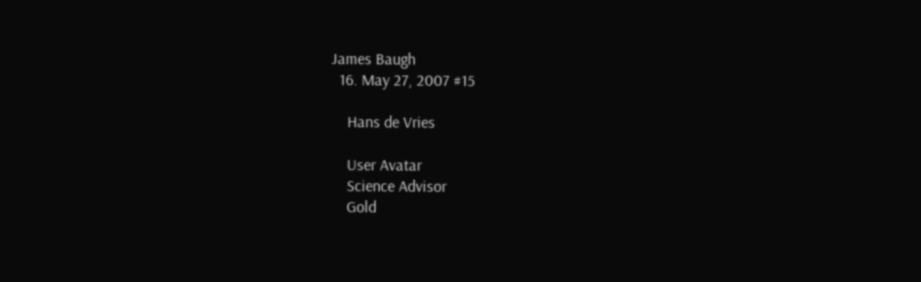James Baugh
  16. May 27, 2007 #15

    Hans de Vries

    User Avatar
    Science Advisor
    Gold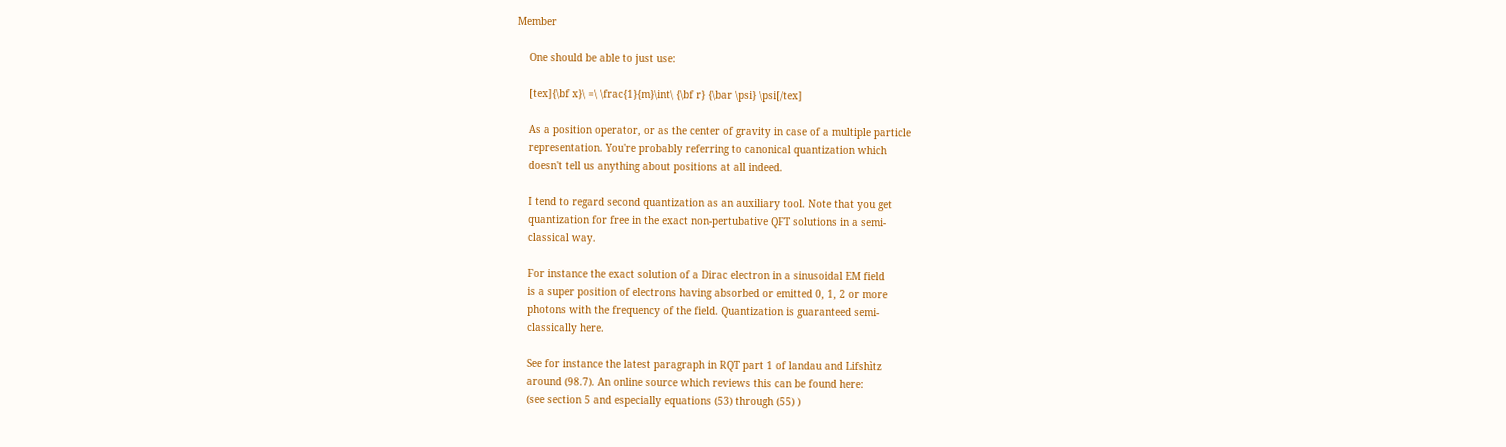Member

    One should be able to just use:

    [tex]{\bf x}\ =\ \frac{1}{m}\int\ {\bf r} {\bar \psi} \psi[/tex]

    As a position operator, or as the center of gravity in case of a multiple particle
    representation. You're probably referring to canonical quantization which
    doesn't tell us anything about positions at all indeed.

    I tend to regard second quantization as an auxiliary tool. Note that you get
    quantization for free in the exact non-pertubative QFT solutions in a semi-
    classical way.

    For instance the exact solution of a Dirac electron in a sinusoidal EM field
    is a super position of electrons having absorbed or emitted 0, 1, 2 or more
    photons with the frequency of the field. Quantization is guaranteed semi-
    classically here.

    See for instance the latest paragraph in RQT part 1 of landau and Lifshìtz
    around (98.7). An online source which reviews this can be found here:
    (see section 5 and especially equations (53) through (55) )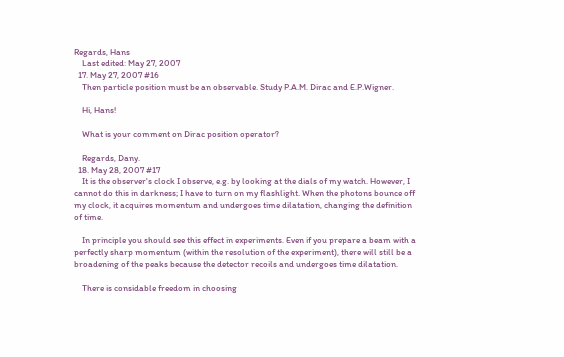Regards, Hans
    Last edited: May 27, 2007
  17. May 27, 2007 #16
    Then particle position must be an observable. Study P.A.M. Dirac and E.P.Wigner.

    Hi, Hans!

    What is your comment on Dirac position operator?

    Regards, Dany.
  18. May 28, 2007 #17
    It is the observer's clock I observe, e.g. by looking at the dials of my watch. However, I cannot do this in darkness; I have to turn on my flashlight. When the photons bounce off my clock, it acquires momentum and undergoes time dilatation, changing the definition of time.

    In principle you should see this effect in experiments. Even if you prepare a beam with a perfectly sharp momentum (within the resolution of the experiment), there will still be a broadening of the peaks because the detector recoils and undergoes time dilatation.

    There is considable freedom in choosing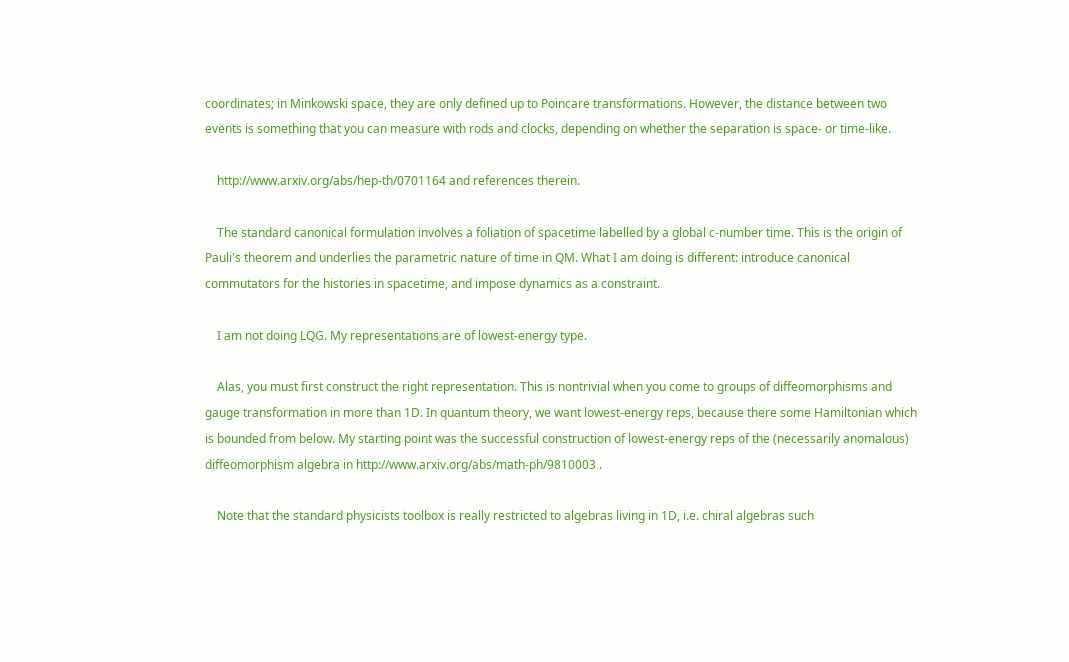coordinates; in Minkowski space, they are only defined up to Poincare transformations. However, the distance between two events is something that you can measure with rods and clocks, depending on whether the separation is space- or time-like.

    http://www.arxiv.org/abs/hep-th/0701164 and references therein.

    The standard canonical formulation involves a foliation of spacetime labelled by a global c-number time. This is the origin of Pauli's theorem and underlies the parametric nature of time in QM. What I am doing is different: introduce canonical commutators for the histories in spacetime, and impose dynamics as a constraint.

    I am not doing LQG. My representations are of lowest-energy type.

    Alas, you must first construct the right representation. This is nontrivial when you come to groups of diffeomorphisms and gauge transformation in more than 1D. In quantum theory, we want lowest-energy reps, because there some Hamiltonian which is bounded from below. My starting point was the successful construction of lowest-energy reps of the (necessarily anomalous) diffeomorphism algebra in http://www.arxiv.org/abs/math-ph/9810003 .

    Note that the standard physicists toolbox is really restricted to algebras living in 1D, i.e. chiral algebras such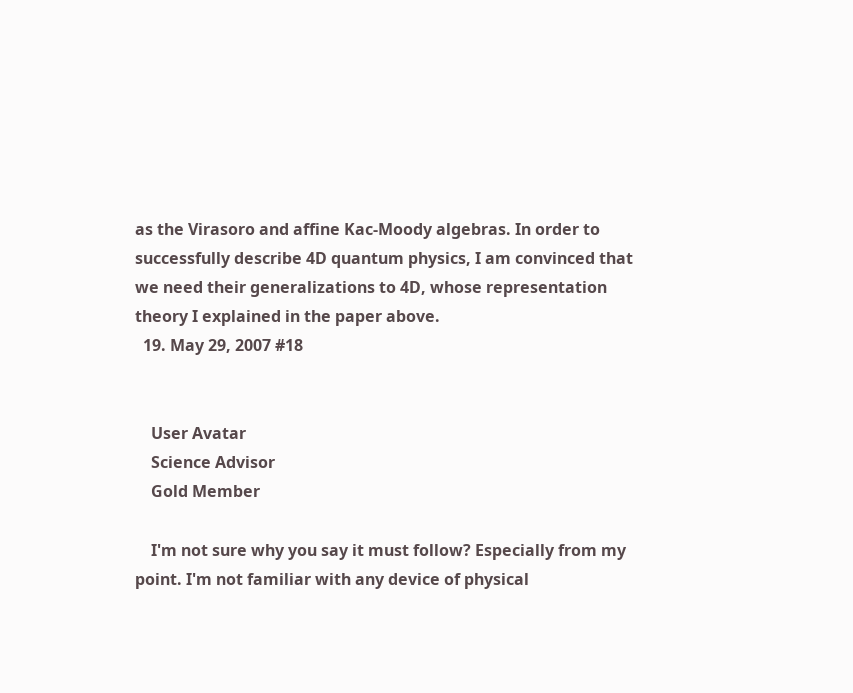as the Virasoro and affine Kac-Moody algebras. In order to successfully describe 4D quantum physics, I am convinced that we need their generalizations to 4D, whose representation theory I explained in the paper above.
  19. May 29, 2007 #18


    User Avatar
    Science Advisor
    Gold Member

    I'm not sure why you say it must follow? Especially from my point. I'm not familiar with any device of physical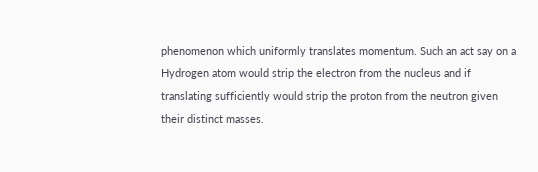phenomenon which uniformly translates momentum. Such an act say on a Hydrogen atom would strip the electron from the nucleus and if translating sufficiently would strip the proton from the neutron given their distinct masses.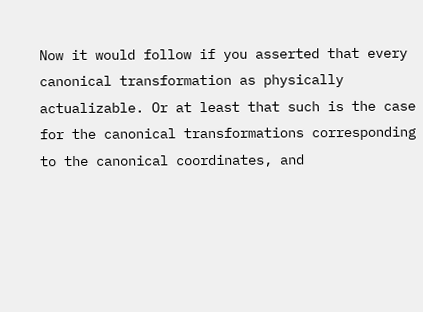Now it would follow if you asserted that every canonical transformation as physically actualizable. Or at least that such is the case for the canonical transformations corresponding to the canonical coordinates, and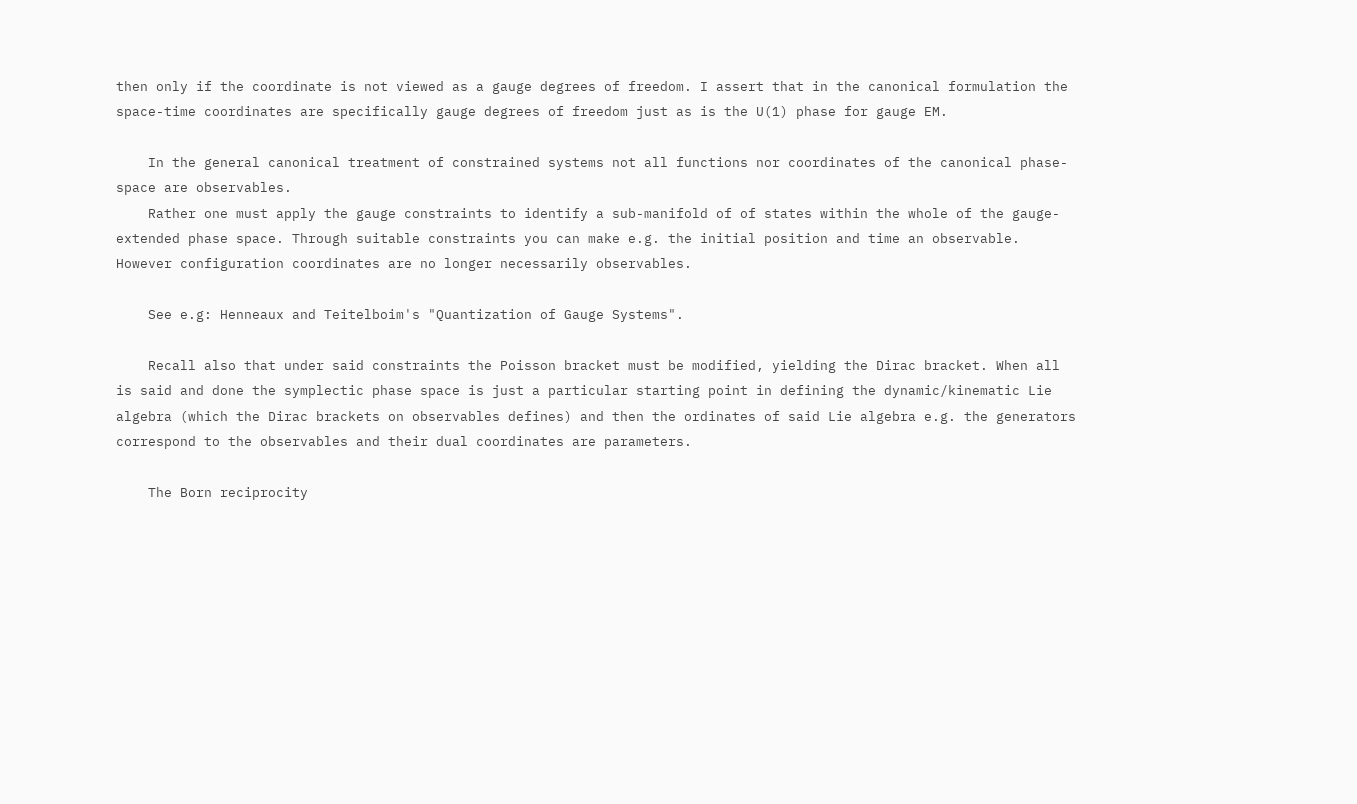then only if the coordinate is not viewed as a gauge degrees of freedom. I assert that in the canonical formulation the space-time coordinates are specifically gauge degrees of freedom just as is the U(1) phase for gauge EM.

    In the general canonical treatment of constrained systems not all functions nor coordinates of the canonical phase-space are observables.
    Rather one must apply the gauge constraints to identify a sub-manifold of of states within the whole of the gauge-extended phase space. Through suitable constraints you can make e.g. the initial position and time an observable. However configuration coordinates are no longer necessarily observables.

    See e.g: Henneaux and Teitelboim's "Quantization of Gauge Systems".

    Recall also that under said constraints the Poisson bracket must be modified, yielding the Dirac bracket. When all is said and done the symplectic phase space is just a particular starting point in defining the dynamic/kinematic Lie algebra (which the Dirac brackets on observables defines) and then the ordinates of said Lie algebra e.g. the generators correspond to the observables and their dual coordinates are parameters.

    The Born reciprocity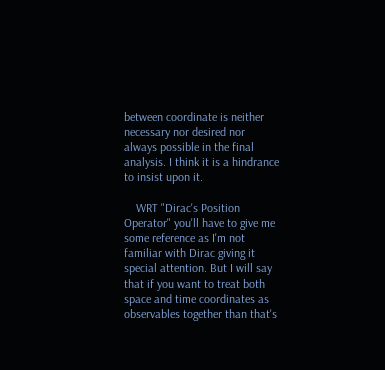between coordinate is neither necessary nor desired nor always possible in the final analysis. I think it is a hindrance to insist upon it.

    WRT "Dirac's Position Operator" you'll have to give me some reference as I'm not familiar with Dirac giving it special attention. But I will say that if you want to treat both space and time coordinates as observables together than that's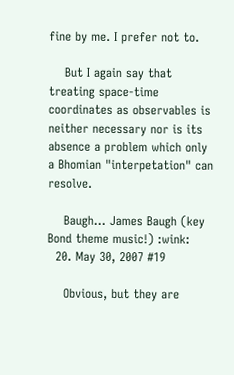fine by me. I prefer not to.

    But I again say that treating space-time coordinates as observables is neither necessary nor is its absence a problem which only a Bhomian "interpetation" can resolve.

    Baugh... James Baugh (key Bond theme music!) :wink:
  20. May 30, 2007 #19

    Obvious, but they are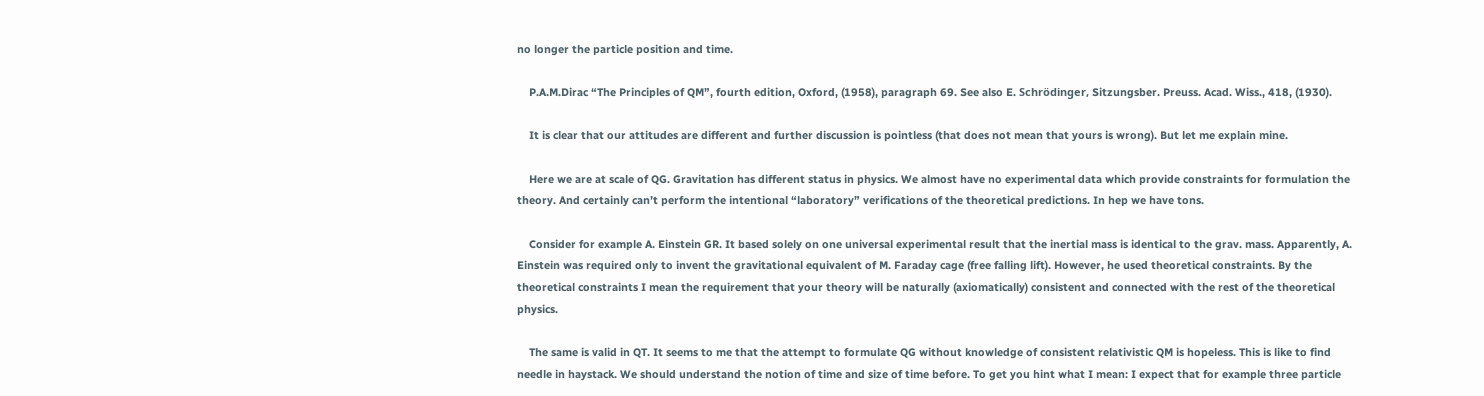no longer the particle position and time.

    P.A.M.Dirac “The Principles of QM”, fourth edition, Oxford, (1958), paragraph 69. See also E. Schrödinger, Sitzungsber. Preuss. Acad. Wiss., 418, (1930).

    It is clear that our attitudes are different and further discussion is pointless (that does not mean that yours is wrong). But let me explain mine.

    Here we are at scale of QG. Gravitation has different status in physics. We almost have no experimental data which provide constraints for formulation the theory. And certainly can’t perform the intentional “laboratory” verifications of the theoretical predictions. In hep we have tons.

    Consider for example A. Einstein GR. It based solely on one universal experimental result that the inertial mass is identical to the grav. mass. Apparently, A. Einstein was required only to invent the gravitational equivalent of M. Faraday cage (free falling lift). However, he used theoretical constraints. By the theoretical constraints I mean the requirement that your theory will be naturally (axiomatically) consistent and connected with the rest of the theoretical physics.

    The same is valid in QT. It seems to me that the attempt to formulate QG without knowledge of consistent relativistic QM is hopeless. This is like to find needle in haystack. We should understand the notion of time and size of time before. To get you hint what I mean: I expect that for example three particle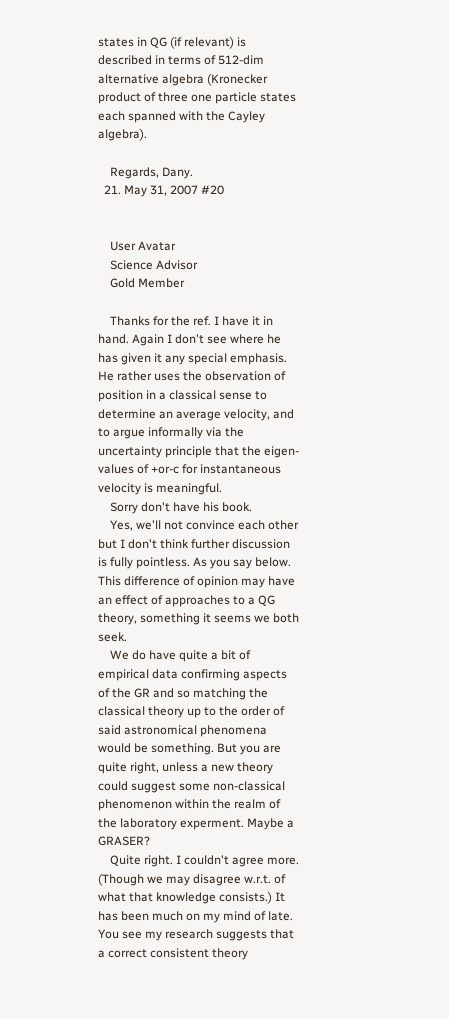states in QG (if relevant) is described in terms of 512-dim alternative algebra (Kronecker product of three one particle states each spanned with the Cayley algebra).

    Regards, Dany.
  21. May 31, 2007 #20


    User Avatar
    Science Advisor
    Gold Member

    Thanks for the ref. I have it in hand. Again I don't see where he has given it any special emphasis. He rather uses the observation of position in a classical sense to determine an average velocity, and to argue informally via the uncertainty principle that the eigen-values of +or-c for instantaneous velocity is meaningful.
    Sorry don't have his book.
    Yes, we'll not convince each other but I don't think further discussion is fully pointless. As you say below. This difference of opinion may have an effect of approaches to a QG theory, something it seems we both seek.
    We do have quite a bit of empirical data confirming aspects of the GR and so matching the classical theory up to the order of said astronomical phenomena would be something. But you are quite right, unless a new theory could suggest some non-classical phenomenon within the realm of the laboratory experment. Maybe a GRASER?
    Quite right. I couldn't agree more. (Though we may disagree w.r.t. of what that knowledge consists.) It has been much on my mind of late. You see my research suggests that a correct consistent theory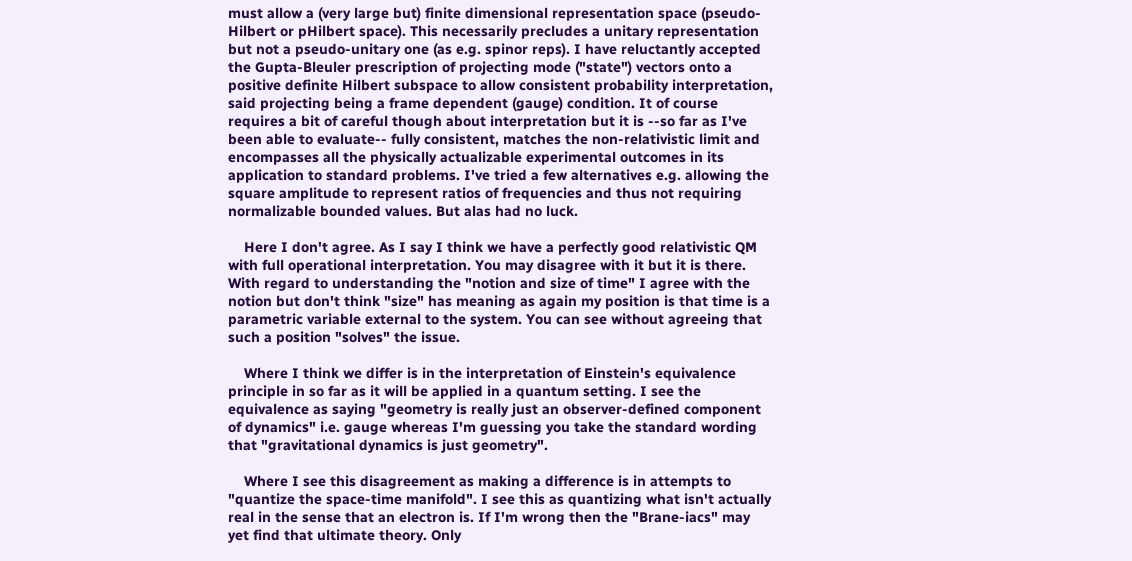must allow a (very large but) finite dimensional representation space (pseudo-Hilbert or pHilbert space). This necessarily precludes a unitary representation but not a pseudo-unitary one (as e.g. spinor reps). I have reluctantly accepted the Gupta-Bleuler prescription of projecting mode ("state") vectors onto a positive definite Hilbert subspace to allow consistent probability interpretation, said projecting being a frame dependent (gauge) condition. It of course requires a bit of careful though about interpretation but it is --so far as I've been able to evaluate-- fully consistent, matches the non-relativistic limit and encompasses all the physically actualizable experimental outcomes in its application to standard problems. I've tried a few alternatives e.g. allowing the square amplitude to represent ratios of frequencies and thus not requiring normalizable bounded values. But alas had no luck.

    Here I don't agree. As I say I think we have a perfectly good relativistic QM with full operational interpretation. You may disagree with it but it is there. With regard to understanding the "notion and size of time" I agree with the notion but don't think "size" has meaning as again my position is that time is a parametric variable external to the system. You can see without agreeing that such a position "solves" the issue.

    Where I think we differ is in the interpretation of Einstein's equivalence principle in so far as it will be applied in a quantum setting. I see the equivalence as saying "geometry is really just an observer-defined component of dynamics" i.e. gauge whereas I'm guessing you take the standard wording that "gravitational dynamics is just geometry".

    Where I see this disagreement as making a difference is in attempts to "quantize the space-time manifold". I see this as quantizing what isn't actually real in the sense that an electron is. If I'm wrong then the "Brane-iacs" may yet find that ultimate theory. Only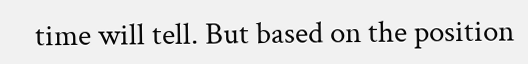time will tell. But based on the position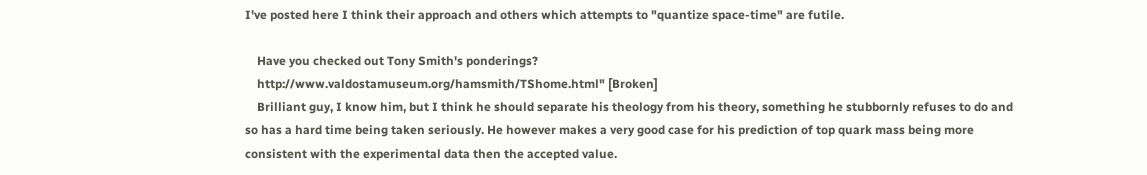I've posted here I think their approach and others which attempts to "quantize space-time" are futile.

    Have you checked out Tony Smith's ponderings?
    http://www.valdostamuseum.org/hamsmith/TShome.html" [Broken]
    Brilliant guy, I know him, but I think he should separate his theology from his theory, something he stubbornly refuses to do and so has a hard time being taken seriously. He however makes a very good case for his prediction of top quark mass being more consistent with the experimental data then the accepted value.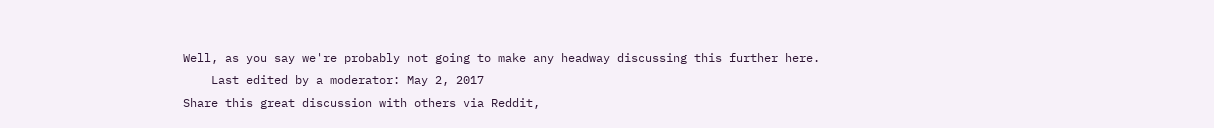Well, as you say we're probably not going to make any headway discussing this further here.
    Last edited by a moderator: May 2, 2017
Share this great discussion with others via Reddit,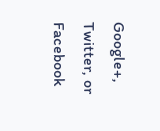Google+, Twitter, or Facebook